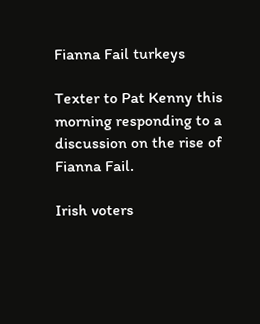Fianna Fail turkeys

Texter to Pat Kenny this morning responding to a discussion on the rise of Fianna Fail.

Irish voters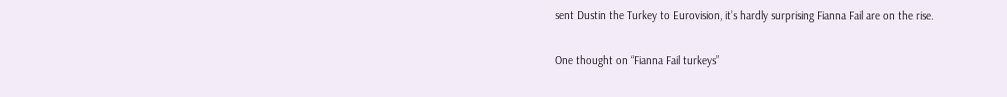sent Dustin the Turkey to Eurovision, it’s hardly surprising Fianna Fail are on the rise.

One thought on “Fianna Fail turkeys”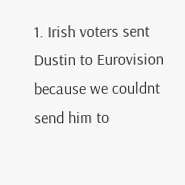1. Irish voters sent Dustin to Eurovision because we couldnt send him to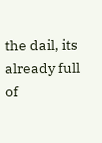the dail, its already full of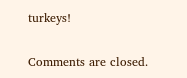turkeys!

Comments are closed.